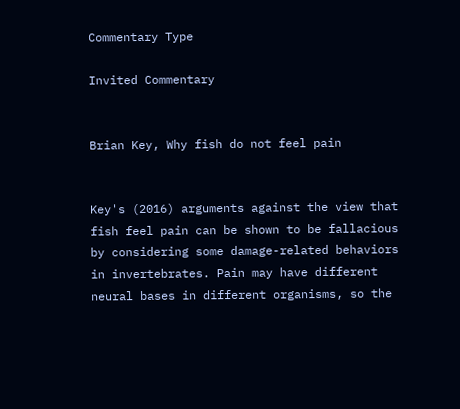Commentary Type

Invited Commentary


Brian Key, Why fish do not feel pain


Key's (2016) arguments against the view that fish feel pain can be shown to be fallacious by considering some damage-related behaviors in invertebrates. Pain may have different neural bases in different organisms, so the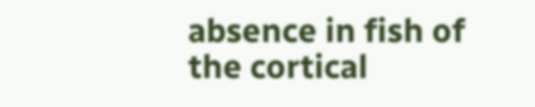absence in fish of the cortical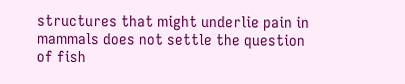structures that might underlie pain in mammals does not settle the question of fish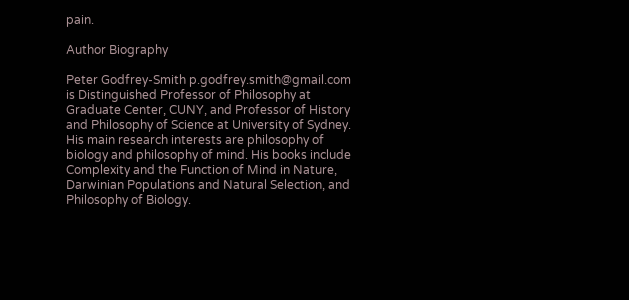pain.

Author Biography

Peter Godfrey-Smith p.godfrey.smith@gmail.com is Distinguished Professor of Philosophy at Graduate Center, CUNY, and Professor of History and Philosophy of Science at University of Sydney. His main research interests are philosophy of biology and philosophy of mind. His books include Complexity and the Function of Mind in Nature, Darwinian Populations and Natural Selection, and Philosophy of Biology.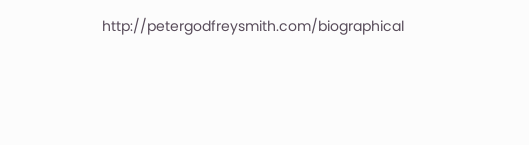http://petergodfreysmith.com/biographical